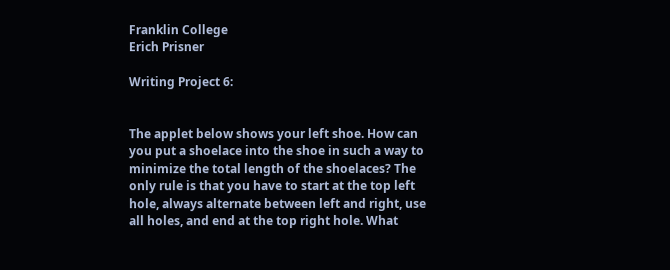Franklin College
Erich Prisner

Writing Project 6:


The applet below shows your left shoe. How can you put a shoelace into the shoe in such a way to minimize the total length of the shoelaces? The only rule is that you have to start at the top left hole, always alternate between left and right, use all holes, and end at the top right hole. What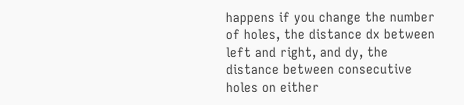happens if you change the number of holes, the distance dx between left and right, and dy, the distance between consecutive holes on either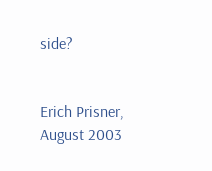side?


Erich Prisner, August 2003